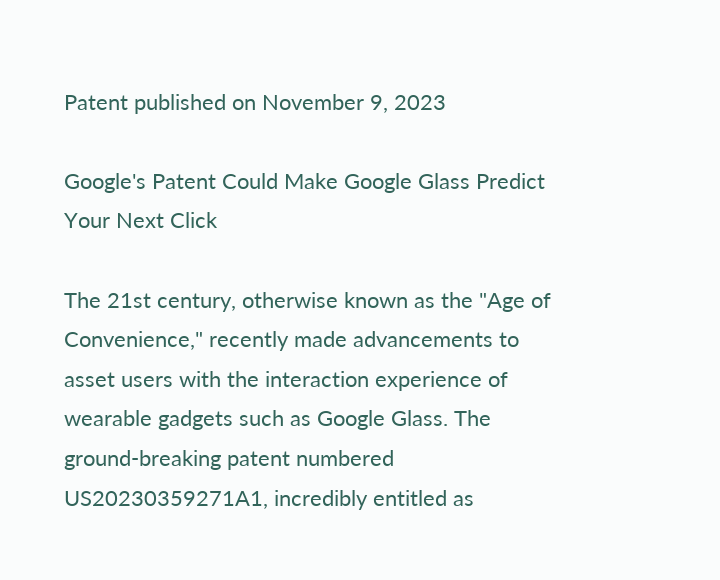Patent published on November 9, 2023

Google's Patent Could Make Google Glass Predict Your Next Click

The 21st century, otherwise known as the "Age of Convenience," recently made advancements to asset users with the interaction experience of wearable gadgets such as Google Glass. The ground-breaking patent numbered US20230359271A1, incredibly entitled as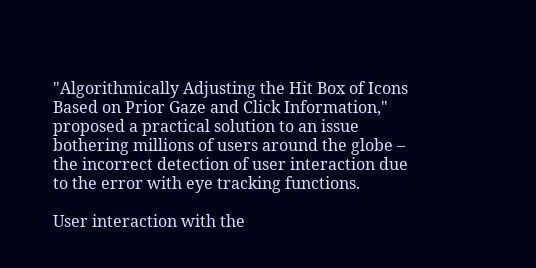"Algorithmically Adjusting the Hit Box of Icons Based on Prior Gaze and Click Information," proposed a practical solution to an issue bothering millions of users around the globe – the incorrect detection of user interaction due to the error with eye tracking functions.

User interaction with the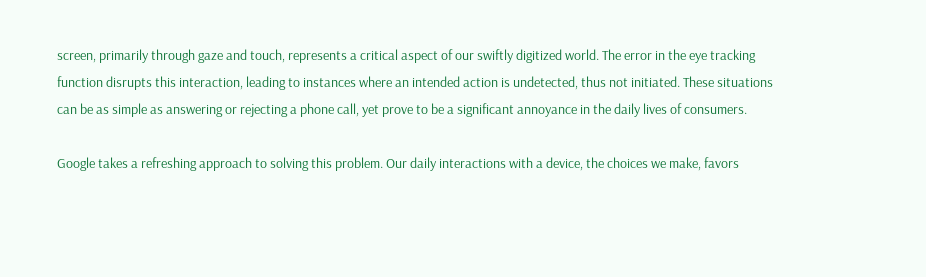screen, primarily through gaze and touch, represents a critical aspect of our swiftly digitized world. The error in the eye tracking function disrupts this interaction, leading to instances where an intended action is undetected, thus not initiated. These situations can be as simple as answering or rejecting a phone call, yet prove to be a significant annoyance in the daily lives of consumers.

Google takes a refreshing approach to solving this problem. Our daily interactions with a device, the choices we make, favors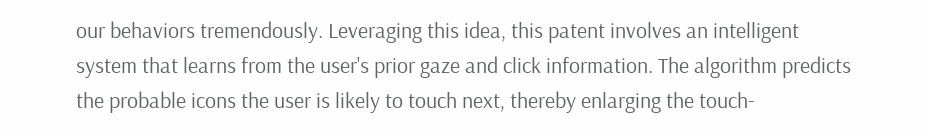our behaviors tremendously. Leveraging this idea, this patent involves an intelligent system that learns from the user's prior gaze and click information. The algorithm predicts the probable icons the user is likely to touch next, thereby enlarging the touch-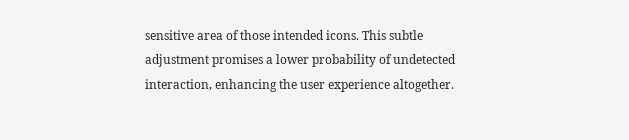sensitive area of those intended icons. This subtle adjustment promises a lower probability of undetected interaction, enhancing the user experience altogether.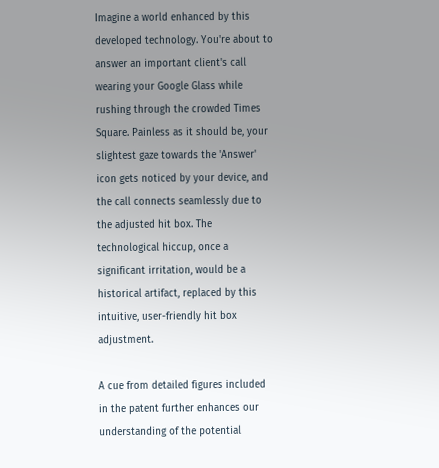Imagine a world enhanced by this developed technology. You're about to answer an important client's call wearing your Google Glass while rushing through the crowded Times Square. Painless as it should be, your slightest gaze towards the 'Answer' icon gets noticed by your device, and the call connects seamlessly due to the adjusted hit box. The technological hiccup, once a significant irritation, would be a historical artifact, replaced by this intuitive, user-friendly hit box adjustment.

A cue from detailed figures included in the patent further enhances our understanding of the potential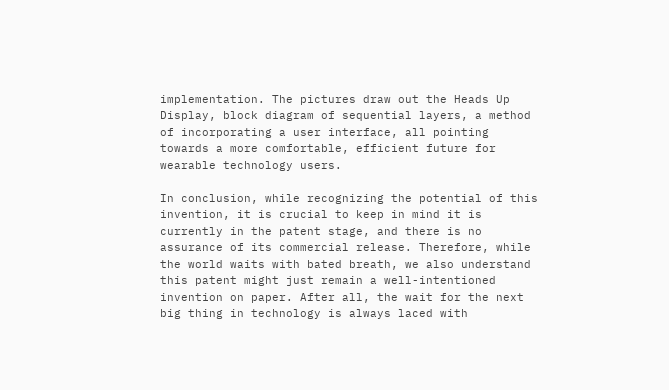implementation. The pictures draw out the Heads Up Display, block diagram of sequential layers, a method of incorporating a user interface, all pointing towards a more comfortable, efficient future for wearable technology users.

In conclusion, while recognizing the potential of this invention, it is crucial to keep in mind it is currently in the patent stage, and there is no assurance of its commercial release. Therefore, while the world waits with bated breath, we also understand this patent might just remain a well-intentioned invention on paper. After all, the wait for the next big thing in technology is always laced with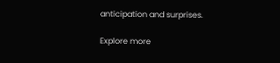anticipation and surprises.

Explore more